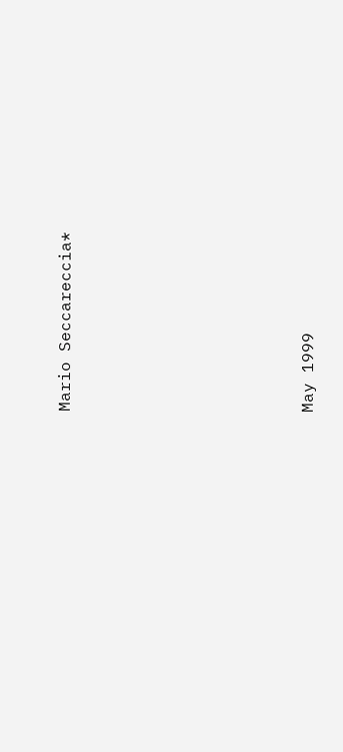Mario Seccareccia*







May 1999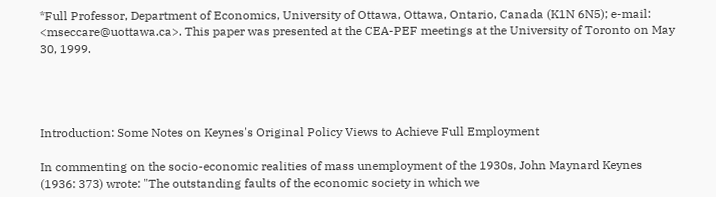*Full Professor, Department of Economics, University of Ottawa, Ottawa, Ontario, Canada (K1N 6N5); e-mail: <mseccare@uottawa.ca>. This paper was presented at the CEA-PEF meetings at the University of Toronto on May 30, 1999.




Introduction: Some Notes on Keynes's Original Policy Views to Achieve Full Employment

In commenting on the socio-economic realities of mass unemployment of the 1930s, John Maynard Keynes (1936: 373) wrote: "The outstanding faults of the economic society in which we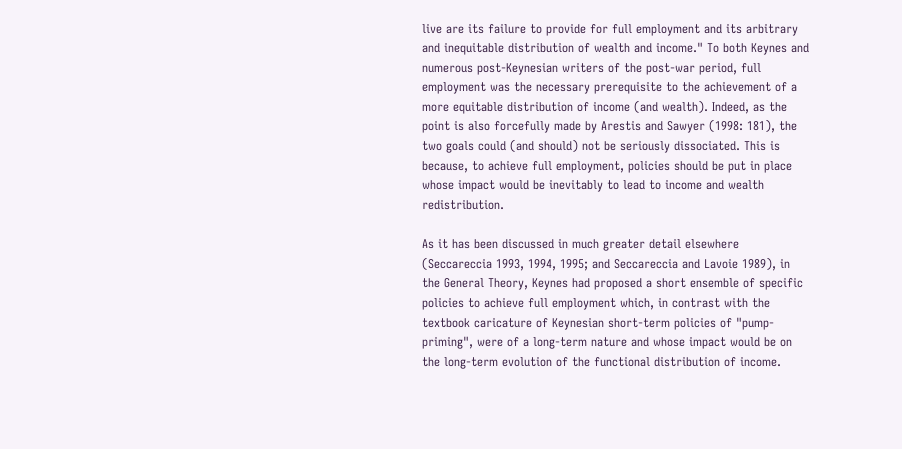live are its failure to provide for full employment and its arbitrary and inequitable distribution of wealth and income." To both Keynes and numerous post-Keynesian writers of the post-war period, full employment was the necessary prerequisite to the achievement of a more equitable distribution of income (and wealth). Indeed, as the point is also forcefully made by Arestis and Sawyer (1998: 181), the two goals could (and should) not be seriously dissociated. This is because, to achieve full employment, policies should be put in place whose impact would be inevitably to lead to income and wealth redistribution.

As it has been discussed in much greater detail elsewhere (Seccareccia 1993, 1994, 1995; and Seccareccia and Lavoie 1989), in the General Theory, Keynes had proposed a short ensemble of specific policies to achieve full employment which, in contrast with the textbook caricature of Keynesian short-term policies of "pump-priming", were of a long-term nature and whose impact would be on the long-term evolution of the functional distribution of income.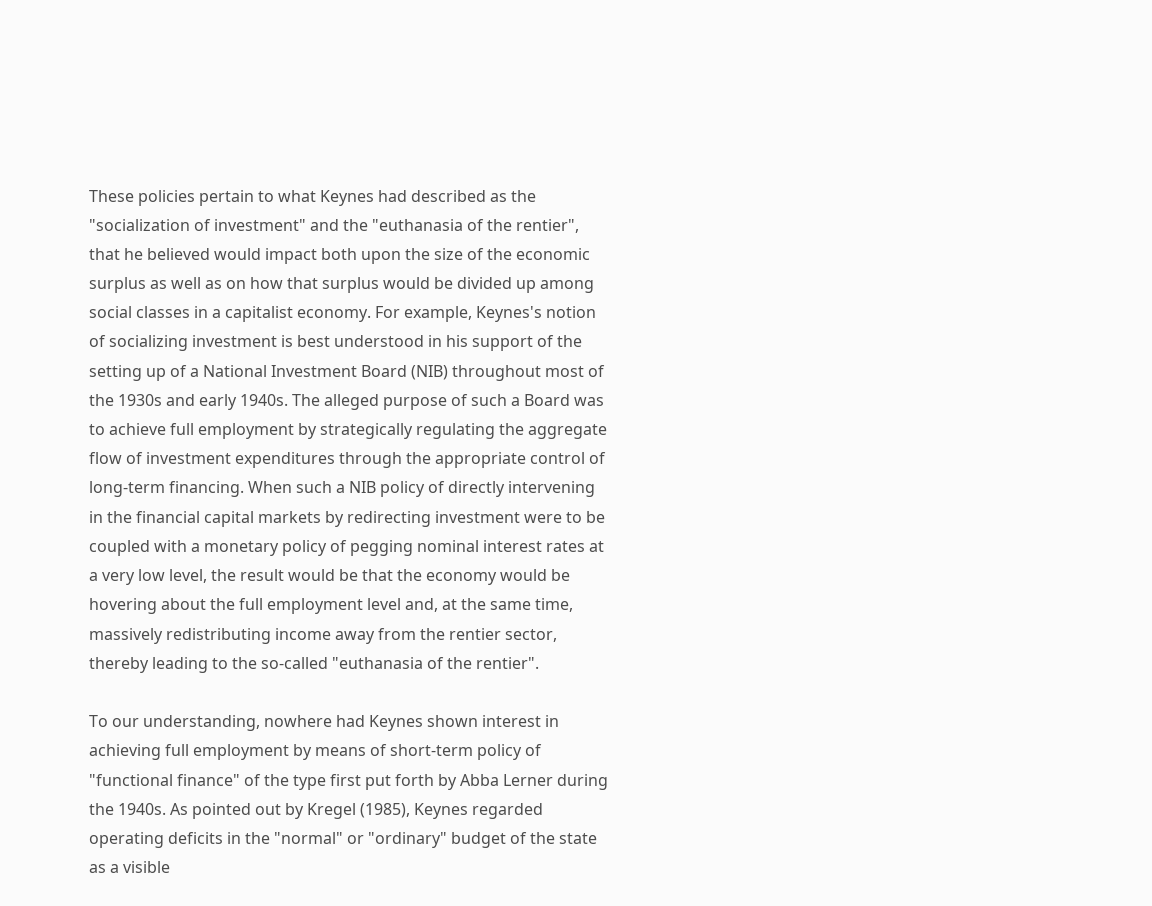These policies pertain to what Keynes had described as the "socialization of investment" and the "euthanasia of the rentier", that he believed would impact both upon the size of the economic surplus as well as on how that surplus would be divided up among social classes in a capitalist economy. For example, Keynes's notion of socializing investment is best understood in his support of the setting up of a National Investment Board (NIB) throughout most of the 1930s and early 1940s. The alleged purpose of such a Board was to achieve full employment by strategically regulating the aggregate flow of investment expenditures through the appropriate control of long-term financing. When such a NIB policy of directly intervening in the financial capital markets by redirecting investment were to be coupled with a monetary policy of pegging nominal interest rates at a very low level, the result would be that the economy would be hovering about the full employment level and, at the same time, massively redistributing income away from the rentier sector, thereby leading to the so-called "euthanasia of the rentier".

To our understanding, nowhere had Keynes shown interest in achieving full employment by means of short-term policy of "functional finance" of the type first put forth by Abba Lerner during the 1940s. As pointed out by Kregel (1985), Keynes regarded operating deficits in the "normal" or "ordinary" budget of the state as a visible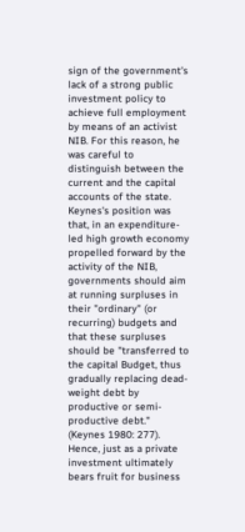sign of the government's lack of a strong public investment policy to achieve full employment by means of an activist NIB. For this reason, he was careful to distinguish between the current and the capital accounts of the state. Keynes's position was that, in an expenditure-led high growth economy propelled forward by the activity of the NIB, governments should aim at running surpluses in their "ordinary" (or recurring) budgets and that these surpluses should be "transferred to the capital Budget, thus gradually replacing dead-weight debt by productive or semi-productive debt." (Keynes 1980: 277). Hence, just as a private investment ultimately bears fruit for business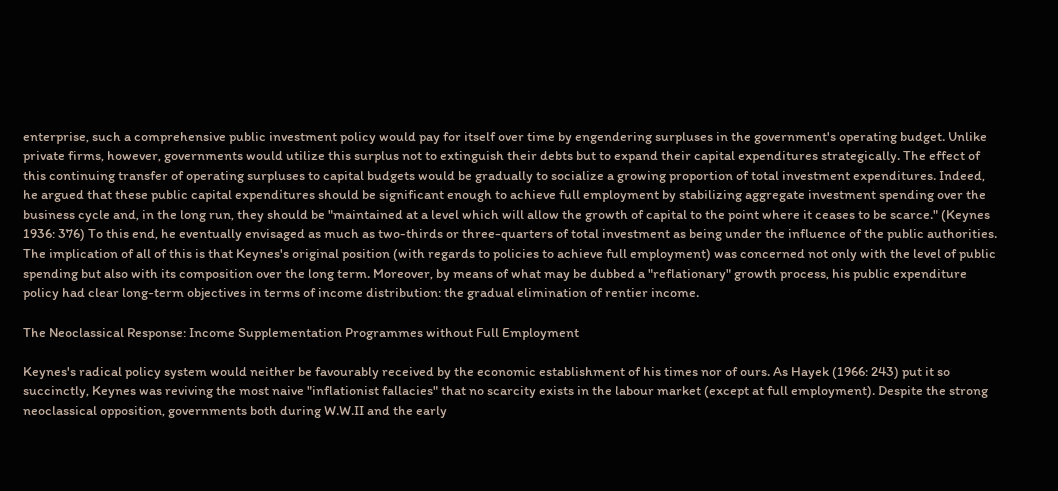enterprise, such a comprehensive public investment policy would pay for itself over time by engendering surpluses in the government's operating budget. Unlike private firms, however, governments would utilize this surplus not to extinguish their debts but to expand their capital expenditures strategically. The effect of this continuing transfer of operating surpluses to capital budgets would be gradually to socialize a growing proportion of total investment expenditures. Indeed, he argued that these public capital expenditures should be significant enough to achieve full employment by stabilizing aggregate investment spending over the business cycle and, in the long run, they should be "maintained at a level which will allow the growth of capital to the point where it ceases to be scarce." (Keynes 1936: 376) To this end, he eventually envisaged as much as two-thirds or three-quarters of total investment as being under the influence of the public authorities. The implication of all of this is that Keynes's original position (with regards to policies to achieve full employment) was concerned not only with the level of public spending but also with its composition over the long term. Moreover, by means of what may be dubbed a "reflationary" growth process, his public expenditure policy had clear long-term objectives in terms of income distribution: the gradual elimination of rentier income.

The Neoclassical Response: Income Supplementation Programmes without Full Employment

Keynes's radical policy system would neither be favourably received by the economic establishment of his times nor of ours. As Hayek (1966: 243) put it so succinctly, Keynes was reviving the most naive "inflationist fallacies" that no scarcity exists in the labour market (except at full employment). Despite the strong neoclassical opposition, governments both during W.W.II and the early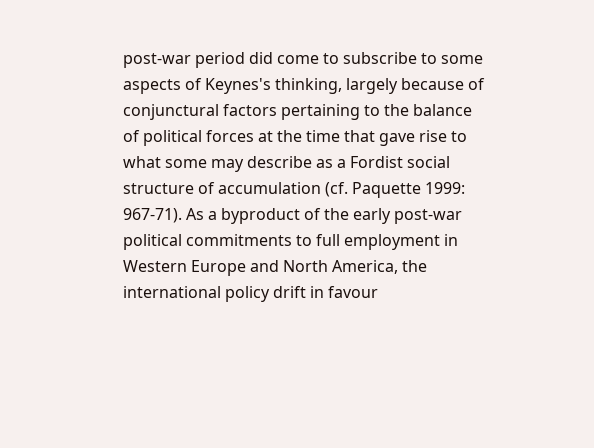post-war period did come to subscribe to some aspects of Keynes's thinking, largely because of conjunctural factors pertaining to the balance of political forces at the time that gave rise to what some may describe as a Fordist social structure of accumulation (cf. Paquette 1999: 967-71). As a byproduct of the early post-war political commitments to full employment in Western Europe and North America, the international policy drift in favour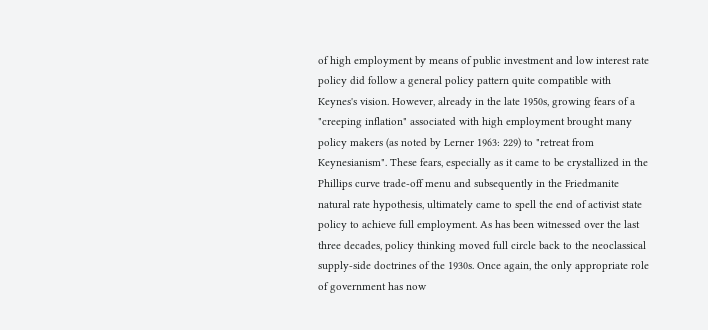of high employment by means of public investment and low interest rate policy did follow a general policy pattern quite compatible with Keynes's vision. However, already in the late 1950s, growing fears of a "creeping inflation" associated with high employment brought many policy makers (as noted by Lerner 1963: 229) to "retreat from Keynesianism". These fears, especially as it came to be crystallized in the Phillips curve trade-off menu and subsequently in the Friedmanite natural rate hypothesis, ultimately came to spell the end of activist state policy to achieve full employment. As has been witnessed over the last three decades, policy thinking moved full circle back to the neoclassical supply-side doctrines of the 1930s. Once again, the only appropriate role of government has now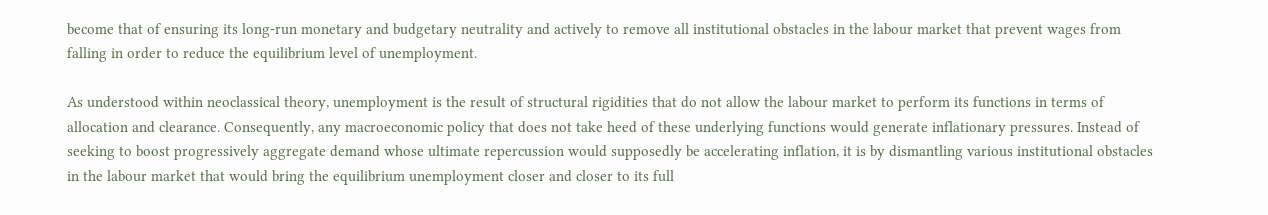become that of ensuring its long-run monetary and budgetary neutrality and actively to remove all institutional obstacles in the labour market that prevent wages from falling in order to reduce the equilibrium level of unemployment.

As understood within neoclassical theory, unemployment is the result of structural rigidities that do not allow the labour market to perform its functions in terms of allocation and clearance. Consequently, any macroeconomic policy that does not take heed of these underlying functions would generate inflationary pressures. Instead of seeking to boost progressively aggregate demand whose ultimate repercussion would supposedly be accelerating inflation, it is by dismantling various institutional obstacles in the labour market that would bring the equilibrium unemployment closer and closer to its full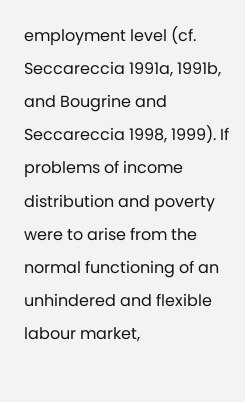employment level (cf. Seccareccia 1991a, 1991b, and Bougrine and Seccareccia 1998, 1999). If problems of income distribution and poverty were to arise from the normal functioning of an unhindered and flexible labour market,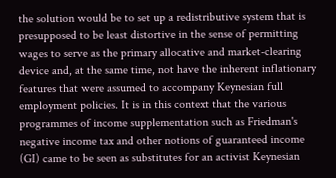the solution would be to set up a redistributive system that is presupposed to be least distortive in the sense of permitting wages to serve as the primary allocative and market-clearing device and, at the same time, not have the inherent inflationary features that were assumed to accompany Keynesian full employment policies. It is in this context that the various programmes of income supplementation such as Friedman's negative income tax and other notions of guaranteed income (GI) came to be seen as substitutes for an activist Keynesian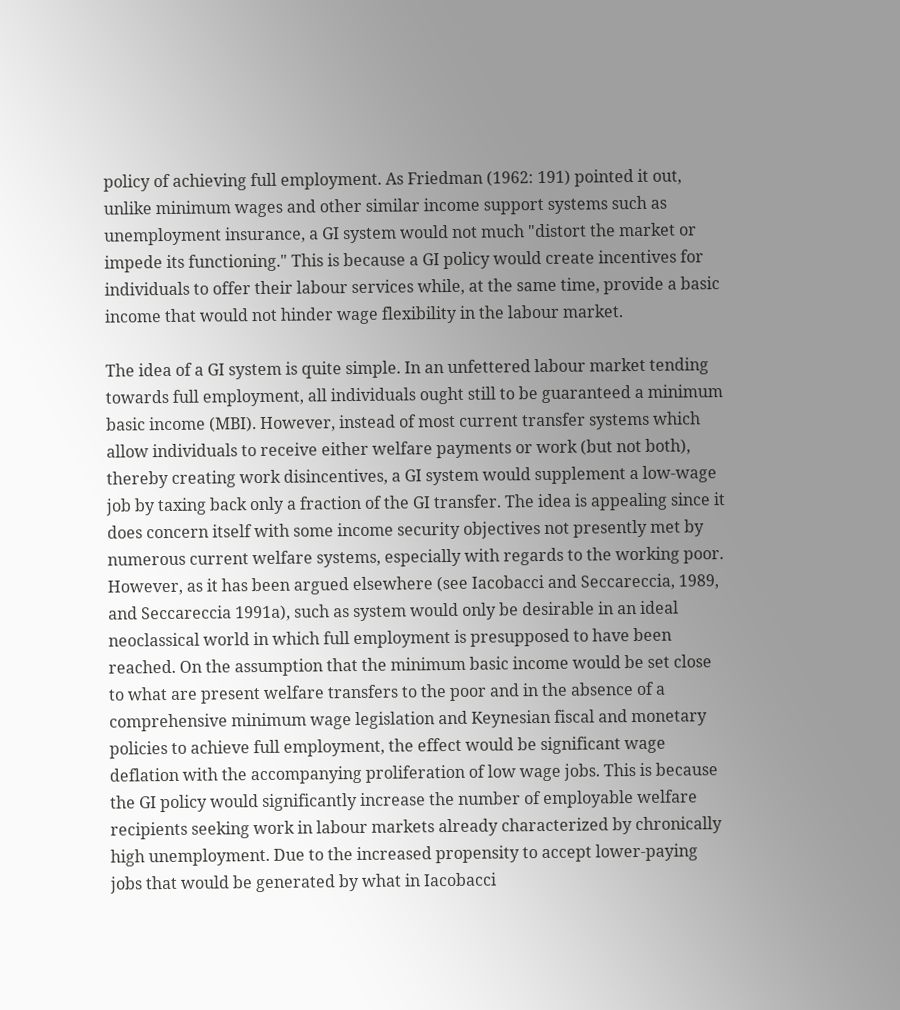policy of achieving full employment. As Friedman (1962: 191) pointed it out, unlike minimum wages and other similar income support systems such as unemployment insurance, a GI system would not much "distort the market or impede its functioning." This is because a GI policy would create incentives for individuals to offer their labour services while, at the same time, provide a basic income that would not hinder wage flexibility in the labour market.

The idea of a GI system is quite simple. In an unfettered labour market tending towards full employment, all individuals ought still to be guaranteed a minimum basic income (MBI). However, instead of most current transfer systems which allow individuals to receive either welfare payments or work (but not both), thereby creating work disincentives, a GI system would supplement a low-wage job by taxing back only a fraction of the GI transfer. The idea is appealing since it does concern itself with some income security objectives not presently met by numerous current welfare systems, especially with regards to the working poor. However, as it has been argued elsewhere (see Iacobacci and Seccareccia, 1989, and Seccareccia 1991a), such as system would only be desirable in an ideal neoclassical world in which full employment is presupposed to have been reached. On the assumption that the minimum basic income would be set close to what are present welfare transfers to the poor and in the absence of a comprehensive minimum wage legislation and Keynesian fiscal and monetary policies to achieve full employment, the effect would be significant wage deflation with the accompanying proliferation of low wage jobs. This is because the GI policy would significantly increase the number of employable welfare recipients seeking work in labour markets already characterized by chronically high unemployment. Due to the increased propensity to accept lower-paying jobs that would be generated by what in Iacobacci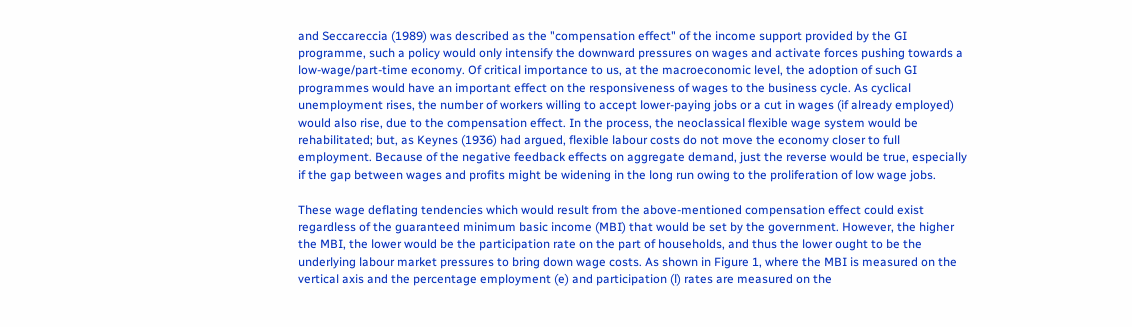and Seccareccia (1989) was described as the "compensation effect" of the income support provided by the GI programme, such a policy would only intensify the downward pressures on wages and activate forces pushing towards a low-wage/part-time economy. Of critical importance to us, at the macroeconomic level, the adoption of such GI programmes would have an important effect on the responsiveness of wages to the business cycle. As cyclical unemployment rises, the number of workers willing to accept lower-paying jobs or a cut in wages (if already employed) would also rise, due to the compensation effect. In the process, the neoclassical flexible wage system would be rehabilitated; but, as Keynes (1936) had argued, flexible labour costs do not move the economy closer to full employment. Because of the negative feedback effects on aggregate demand, just the reverse would be true, especially if the gap between wages and profits might be widening in the long run owing to the proliferation of low wage jobs.

These wage deflating tendencies which would result from the above-mentioned compensation effect could exist regardless of the guaranteed minimum basic income (MBI) that would be set by the government. However, the higher the MBI, the lower would be the participation rate on the part of households, and thus the lower ought to be the underlying labour market pressures to bring down wage costs. As shown in Figure 1, where the MBI is measured on the vertical axis and the percentage employment (e) and participation (l) rates are measured on the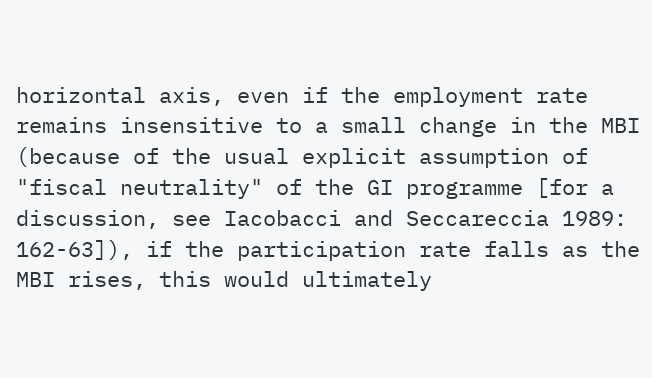horizontal axis, even if the employment rate remains insensitive to a small change in the MBI (because of the usual explicit assumption of "fiscal neutrality" of the GI programme [for a discussion, see Iacobacci and Seccareccia 1989: 162-63]), if the participation rate falls as the MBI rises, this would ultimately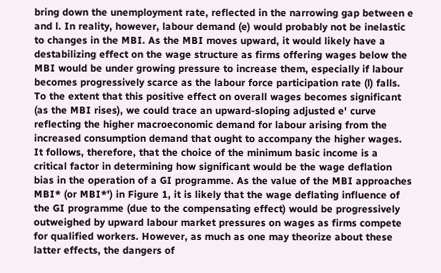bring down the unemployment rate, reflected in the narrowing gap between e and l. In reality, however, labour demand (e) would probably not be inelastic to changes in the MBI. As the MBI moves upward, it would likely have a destabilizing effect on the wage structure as firms offering wages below the MBI would be under growing pressure to increase them, especially if labour becomes progressively scarce as the labour force participation rate (l) falls. To the extent that this positive effect on overall wages becomes significant (as the MBI rises), we could trace an upward-sloping adjusted e' curve reflecting the higher macroeconomic demand for labour arising from the increased consumption demand that ought to accompany the higher wages. It follows, therefore, that the choice of the minimum basic income is a critical factor in determining how significant would be the wage deflation bias in the operation of a GI programme. As the value of the MBI approaches MBI* (or MBI*') in Figure 1, it is likely that the wage deflating influence of the GI programme (due to the compensating effect) would be progressively outweighed by upward labour market pressures on wages as firms compete for qualified workers. However, as much as one may theorize about these latter effects, the dangers of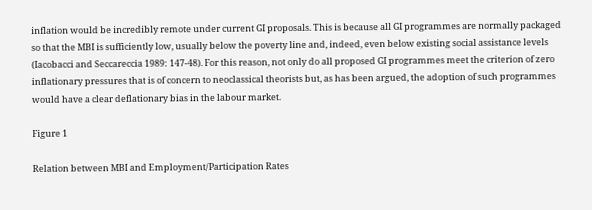inflation would be incredibly remote under current GI proposals. This is because all GI programmes are normally packaged so that the MBI is sufficiently low, usually below the poverty line and, indeed, even below existing social assistance levels (Iacobacci and Seccareccia 1989: 147-48). For this reason, not only do all proposed GI programmes meet the criterion of zero inflationary pressures that is of concern to neoclassical theorists but, as has been argued, the adoption of such programmes would have a clear deflationary bias in the labour market.

Figure 1

Relation between MBI and Employment/Participation Rates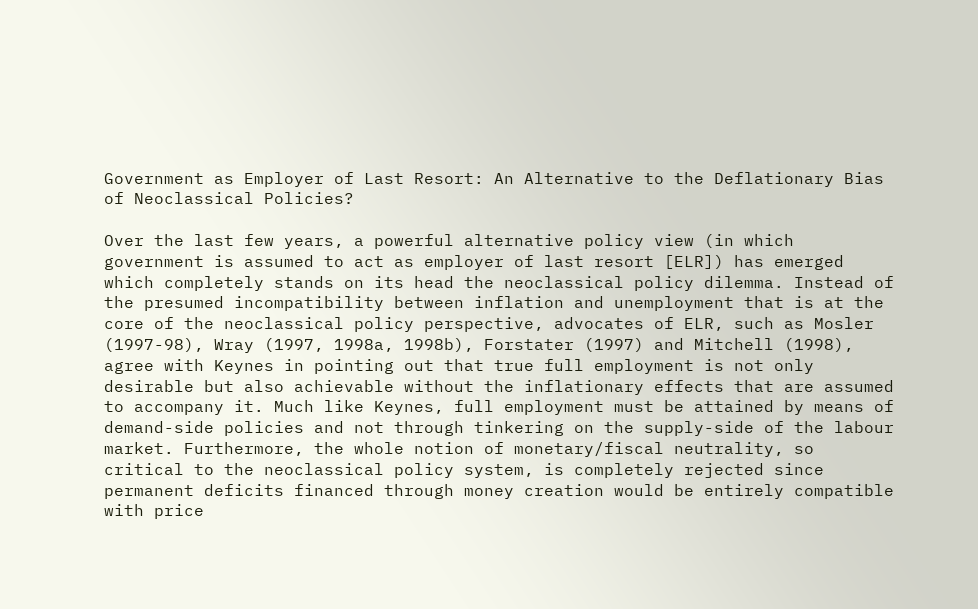Government as Employer of Last Resort: An Alternative to the Deflationary Bias of Neoclassical Policies?

Over the last few years, a powerful alternative policy view (in which government is assumed to act as employer of last resort [ELR]) has emerged which completely stands on its head the neoclassical policy dilemma. Instead of the presumed incompatibility between inflation and unemployment that is at the core of the neoclassical policy perspective, advocates of ELR, such as Mosler (1997-98), Wray (1997, 1998a, 1998b), Forstater (1997) and Mitchell (1998), agree with Keynes in pointing out that true full employment is not only desirable but also achievable without the inflationary effects that are assumed to accompany it. Much like Keynes, full employment must be attained by means of demand-side policies and not through tinkering on the supply-side of the labour market. Furthermore, the whole notion of monetary/fiscal neutrality, so critical to the neoclassical policy system, is completely rejected since permanent deficits financed through money creation would be entirely compatible with price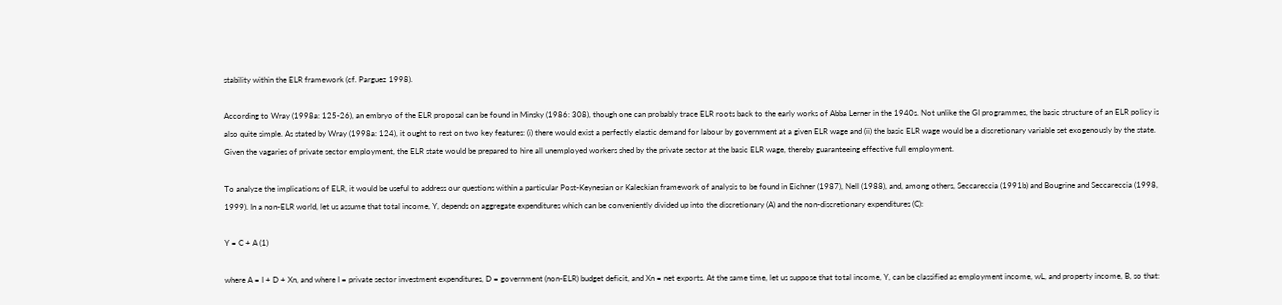stability within the ELR framework (cf. Parguez 1998).

According to Wray (1998a: 125-26), an embryo of the ELR proposal can be found in Minsky (1986: 308), though one can probably trace ELR roots back to the early works of Abba Lerner in the 1940s. Not unlike the GI programmes, the basic structure of an ELR policy is also quite simple. As stated by Wray (1998a: 124), it ought to rest on two key features: (i) there would exist a perfectly elastic demand for labour by government at a given ELR wage and (ii) the basic ELR wage would be a discretionary variable set exogenously by the state. Given the vagaries of private sector employment, the ELR state would be prepared to hire all unemployed workers shed by the private sector at the basic ELR wage, thereby guaranteeing effective full employment.

To analyze the implications of ELR, it would be useful to address our questions within a particular Post-Keynesian or Kaleckian framework of analysis to be found in Eichner (1987), Nell (1988), and, among others, Seccareccia (1991b) and Bougrine and Seccareccia (1998, 1999). In a non-ELR world, let us assume that total income, Y, depends on aggregate expenditures which can be conveniently divided up into the discretionary (A) and the non-discretionary expenditures (C):

Y = C + A (1)

where A = I + D + Xn, and where I = private sector investment expenditures, D = government (non-ELR) budget deficit, and Xn = net exports. At the same time, let us suppose that total income, Y, can be classified as employment income, wL, and property income, B, so that: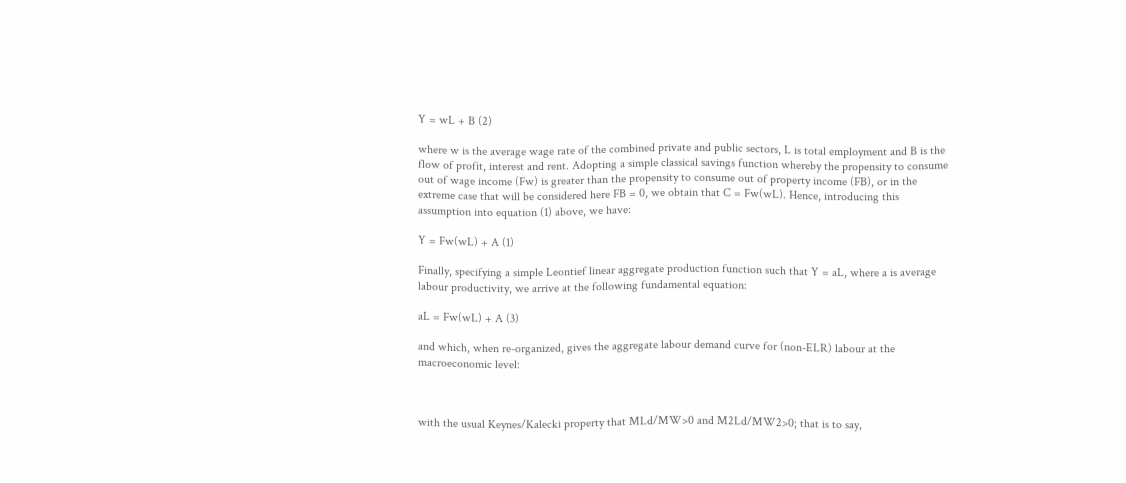Y = wL + B (2)

where w is the average wage rate of the combined private and public sectors, L is total employment and B is the flow of profit, interest and rent. Adopting a simple classical savings function whereby the propensity to consume out of wage income (Fw) is greater than the propensity to consume out of property income (FB), or in the extreme case that will be considered here FB = 0, we obtain that C = Fw(wL). Hence, introducing this assumption into equation (1) above, we have:

Y = Fw(wL) + A (1)

Finally, specifying a simple Leontief linear aggregate production function such that Y = aL, where a is average labour productivity, we arrive at the following fundamental equation:

aL = Fw(wL) + A (3)

and which, when re-organized, gives the aggregate labour demand curve for (non-ELR) labour at the macroeconomic level:



with the usual Keynes/Kalecki property that MLd/MW>0 and M2Ld/MW2>0; that is to say,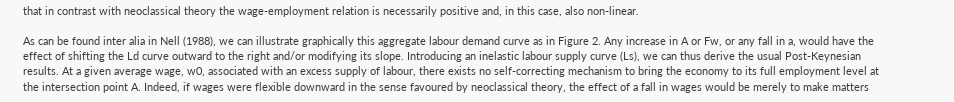that in contrast with neoclassical theory the wage-employment relation is necessarily positive and, in this case, also non-linear.

As can be found inter alia in Nell (1988), we can illustrate graphically this aggregate labour demand curve as in Figure 2. Any increase in A or Fw, or any fall in a, would have the effect of shifting the Ld curve outward to the right and/or modifying its slope. Introducing an inelastic labour supply curve (Ls), we can thus derive the usual Post-Keynesian results. At a given average wage, w0, associated with an excess supply of labour, there exists no self-correcting mechanism to bring the economy to its full employment level at the intersection point A. Indeed, if wages were flexible downward in the sense favoured by neoclassical theory, the effect of a fall in wages would be merely to make matters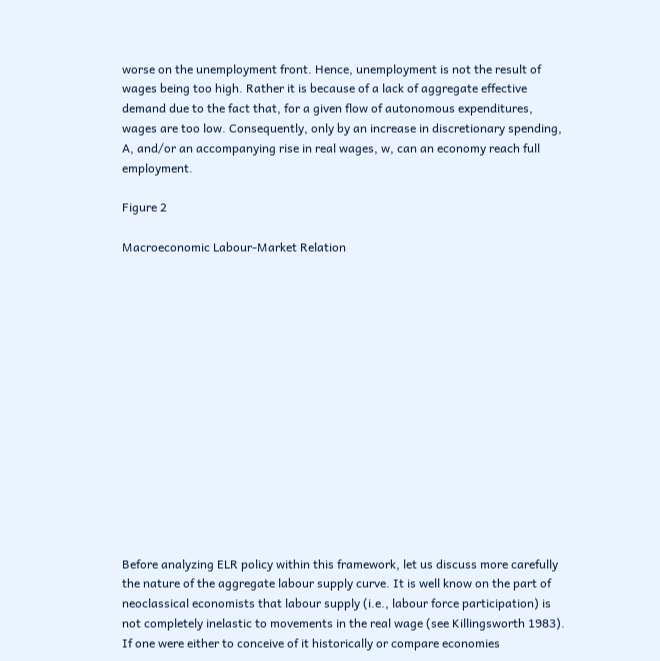worse on the unemployment front. Hence, unemployment is not the result of wages being too high. Rather it is because of a lack of aggregate effective demand due to the fact that, for a given flow of autonomous expenditures, wages are too low. Consequently, only by an increase in discretionary spending, A, and/or an accompanying rise in real wages, w, can an economy reach full employment.

Figure 2

Macroeconomic Labour-Market Relation















Before analyzing ELR policy within this framework, let us discuss more carefully the nature of the aggregate labour supply curve. It is well know on the part of neoclassical economists that labour supply (i.e., labour force participation) is not completely inelastic to movements in the real wage (see Killingsworth 1983). If one were either to conceive of it historically or compare economies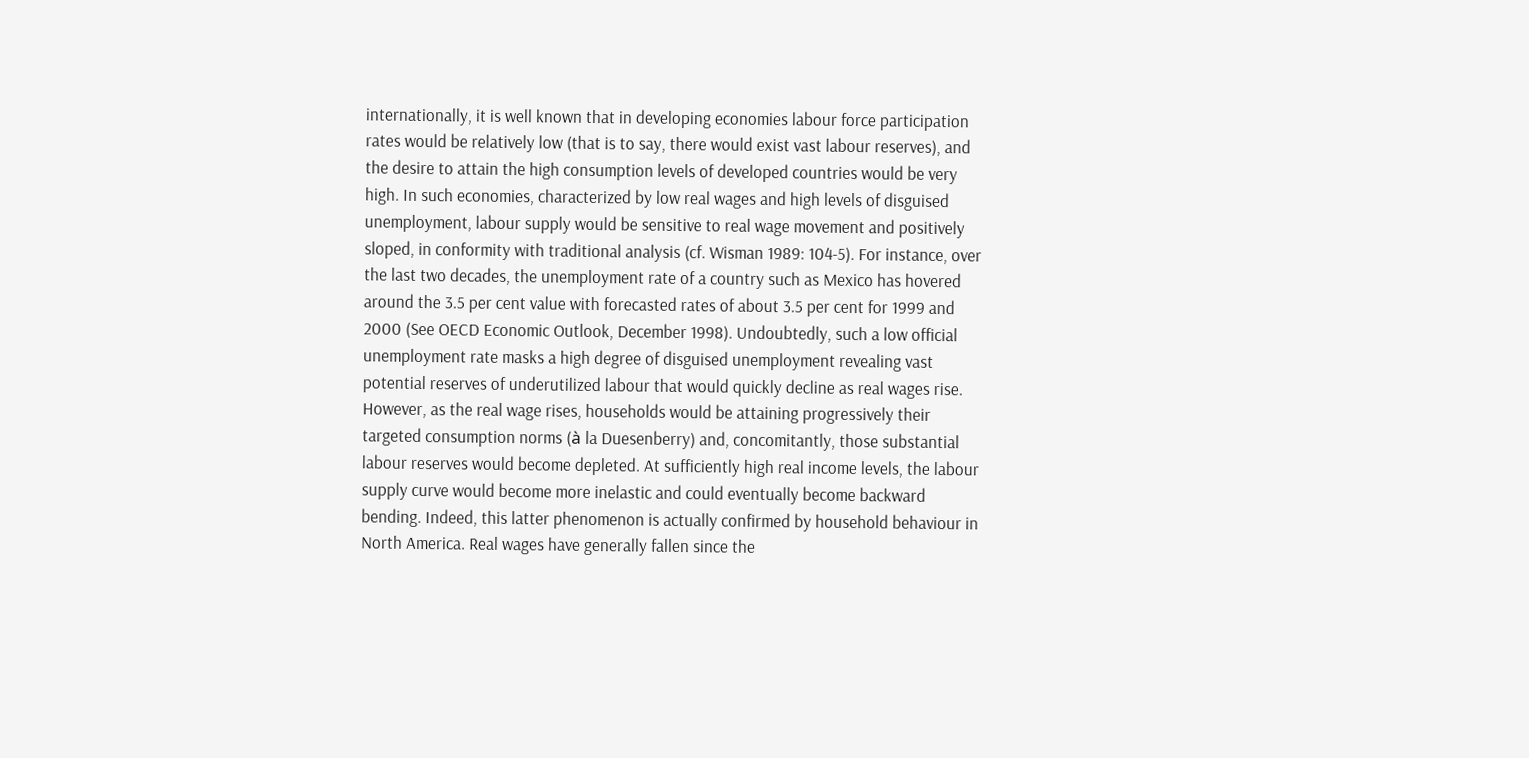internationally, it is well known that in developing economies labour force participation rates would be relatively low (that is to say, there would exist vast labour reserves), and the desire to attain the high consumption levels of developed countries would be very high. In such economies, characterized by low real wages and high levels of disguised unemployment, labour supply would be sensitive to real wage movement and positively sloped, in conformity with traditional analysis (cf. Wisman 1989: 104-5). For instance, over the last two decades, the unemployment rate of a country such as Mexico has hovered around the 3.5 per cent value with forecasted rates of about 3.5 per cent for 1999 and 2000 (See OECD Economic Outlook, December 1998). Undoubtedly, such a low official unemployment rate masks a high degree of disguised unemployment revealing vast potential reserves of underutilized labour that would quickly decline as real wages rise. However, as the real wage rises, households would be attaining progressively their targeted consumption norms (à la Duesenberry) and, concomitantly, those substantial labour reserves would become depleted. At sufficiently high real income levels, the labour supply curve would become more inelastic and could eventually become backward bending. Indeed, this latter phenomenon is actually confirmed by household behaviour in North America. Real wages have generally fallen since the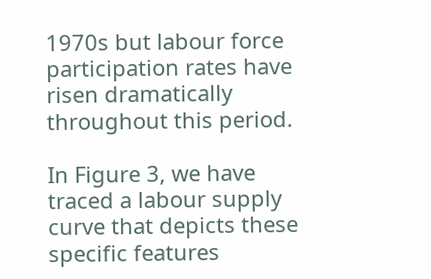1970s but labour force participation rates have risen dramatically throughout this period.

In Figure 3, we have traced a labour supply curve that depicts these specific features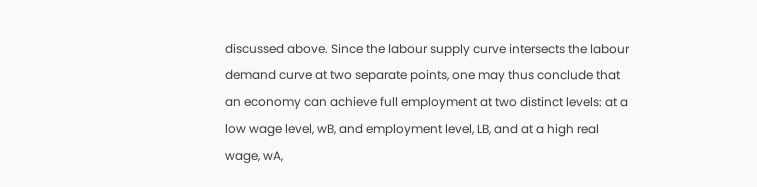discussed above. Since the labour supply curve intersects the labour demand curve at two separate points, one may thus conclude that an economy can achieve full employment at two distinct levels: at a low wage level, wB, and employment level, LB, and at a high real wage, wA,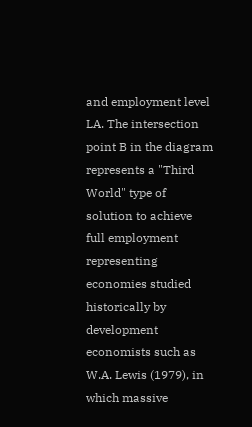and employment level LA. The intersection point B in the diagram represents a "Third World" type of solution to achieve full employment representing economies studied historically by development economists such as W.A. Lewis (1979), in which massive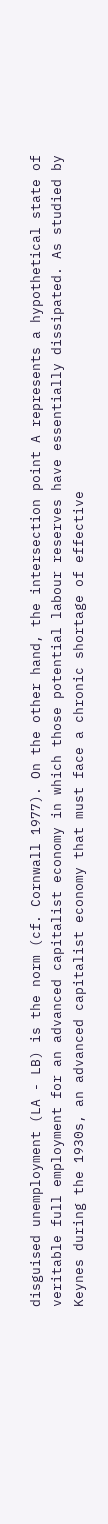disguised unemployment (LA - LB) is the norm (cf. Cornwall 1977). On the other hand, the intersection point A represents a hypothetical state of veritable full employment for an advanced capitalist economy in which those potential labour reserves have essentially dissipated. As studied by Keynes during the 1930s, an advanced capitalist economy that must face a chronic shortage of effective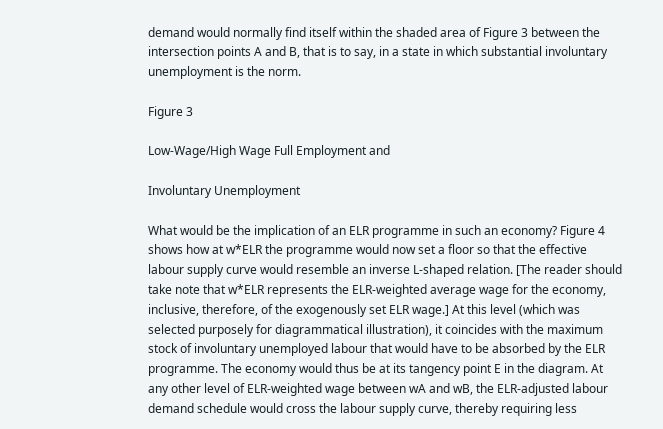demand would normally find itself within the shaded area of Figure 3 between the intersection points A and B, that is to say, in a state in which substantial involuntary unemployment is the norm.

Figure 3

Low-Wage/High Wage Full Employment and

Involuntary Unemployment

What would be the implication of an ELR programme in such an economy? Figure 4 shows how at w*ELR the programme would now set a floor so that the effective labour supply curve would resemble an inverse L-shaped relation. [The reader should take note that w*ELR represents the ELR-weighted average wage for the economy, inclusive, therefore, of the exogenously set ELR wage.] At this level (which was selected purposely for diagrammatical illustration), it coincides with the maximum stock of involuntary unemployed labour that would have to be absorbed by the ELR programme. The economy would thus be at its tangency point E in the diagram. At any other level of ELR-weighted wage between wA and wB, the ELR-adjusted labour demand schedule would cross the labour supply curve, thereby requiring less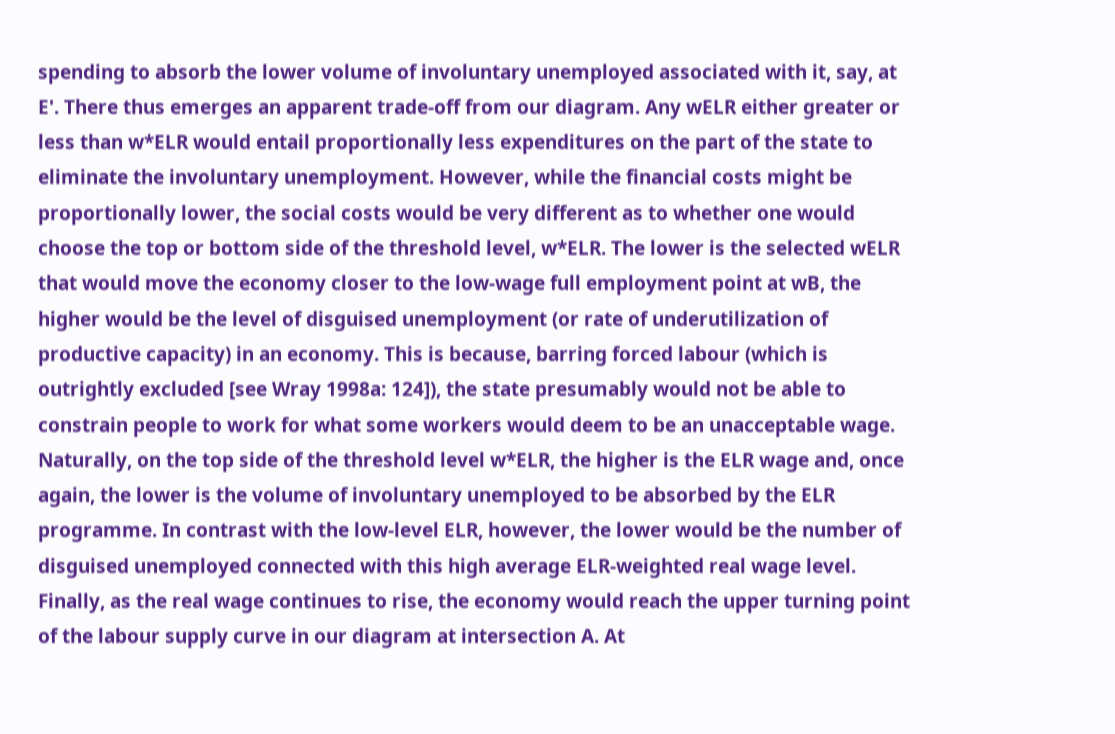spending to absorb the lower volume of involuntary unemployed associated with it, say, at E'. There thus emerges an apparent trade-off from our diagram. Any wELR either greater or less than w*ELR would entail proportionally less expenditures on the part of the state to eliminate the involuntary unemployment. However, while the financial costs might be proportionally lower, the social costs would be very different as to whether one would choose the top or bottom side of the threshold level, w*ELR. The lower is the selected wELR that would move the economy closer to the low-wage full employment point at wB, the higher would be the level of disguised unemployment (or rate of underutilization of productive capacity) in an economy. This is because, barring forced labour (which is outrightly excluded [see Wray 1998a: 124]), the state presumably would not be able to constrain people to work for what some workers would deem to be an unacceptable wage. Naturally, on the top side of the threshold level w*ELR, the higher is the ELR wage and, once again, the lower is the volume of involuntary unemployed to be absorbed by the ELR programme. In contrast with the low-level ELR, however, the lower would be the number of disguised unemployed connected with this high average ELR-weighted real wage level. Finally, as the real wage continues to rise, the economy would reach the upper turning point of the labour supply curve in our diagram at intersection A. At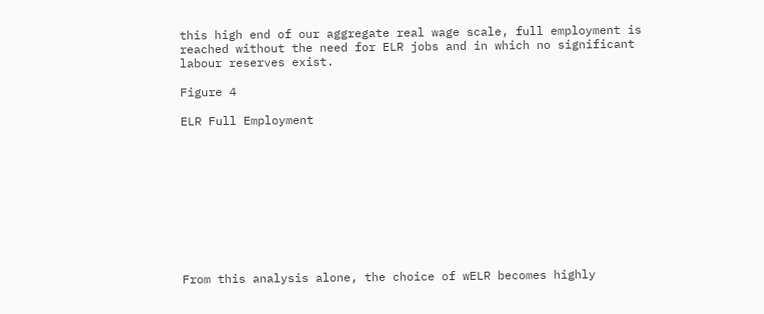this high end of our aggregate real wage scale, full employment is reached without the need for ELR jobs and in which no significant labour reserves exist.

Figure 4

ELR Full Employment










From this analysis alone, the choice of wELR becomes highly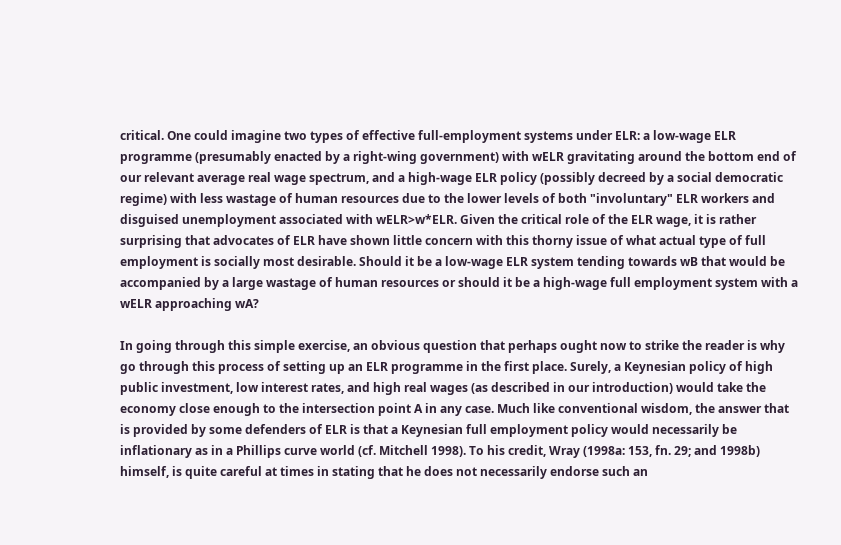critical. One could imagine two types of effective full-employment systems under ELR: a low-wage ELR programme (presumably enacted by a right-wing government) with wELR gravitating around the bottom end of our relevant average real wage spectrum, and a high-wage ELR policy (possibly decreed by a social democratic regime) with less wastage of human resources due to the lower levels of both "involuntary" ELR workers and disguised unemployment associated with wELR>w*ELR. Given the critical role of the ELR wage, it is rather surprising that advocates of ELR have shown little concern with this thorny issue of what actual type of full employment is socially most desirable. Should it be a low-wage ELR system tending towards wB that would be accompanied by a large wastage of human resources or should it be a high-wage full employment system with a wELR approaching wA?

In going through this simple exercise, an obvious question that perhaps ought now to strike the reader is why go through this process of setting up an ELR programme in the first place. Surely, a Keynesian policy of high public investment, low interest rates, and high real wages (as described in our introduction) would take the economy close enough to the intersection point A in any case. Much like conventional wisdom, the answer that is provided by some defenders of ELR is that a Keynesian full employment policy would necessarily be inflationary as in a Phillips curve world (cf. Mitchell 1998). To his credit, Wray (1998a: 153, fn. 29; and 1998b) himself, is quite careful at times in stating that he does not necessarily endorse such an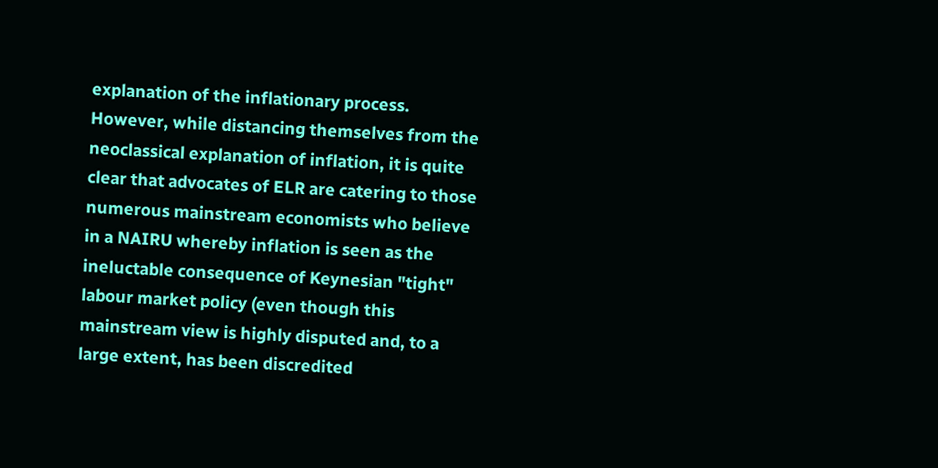explanation of the inflationary process. However, while distancing themselves from the neoclassical explanation of inflation, it is quite clear that advocates of ELR are catering to those numerous mainstream economists who believe in a NAIRU whereby inflation is seen as the ineluctable consequence of Keynesian "tight" labour market policy (even though this mainstream view is highly disputed and, to a large extent, has been discredited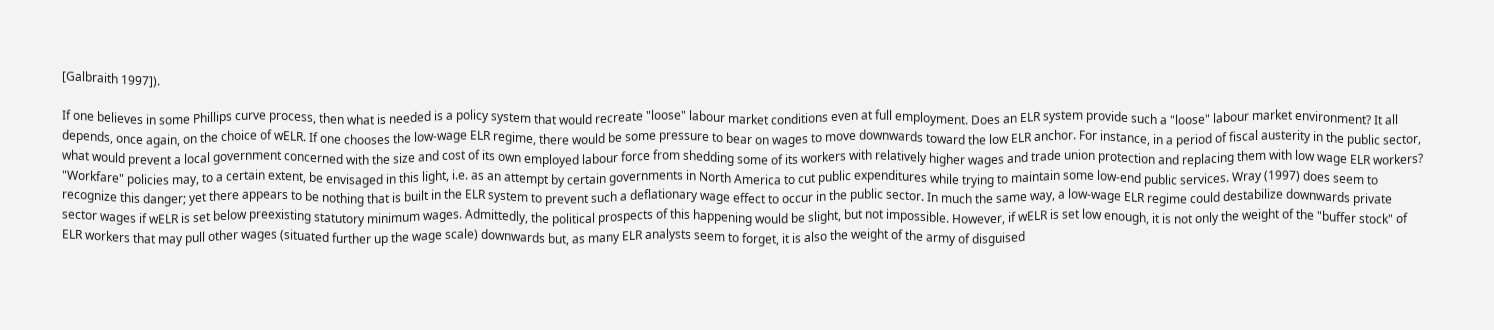[Galbraith 1997]).

If one believes in some Phillips curve process, then what is needed is a policy system that would recreate "loose" labour market conditions even at full employment. Does an ELR system provide such a "loose" labour market environment? It all depends, once again, on the choice of wELR. If one chooses the low-wage ELR regime, there would be some pressure to bear on wages to move downwards toward the low ELR anchor. For instance, in a period of fiscal austerity in the public sector, what would prevent a local government concerned with the size and cost of its own employed labour force from shedding some of its workers with relatively higher wages and trade union protection and replacing them with low wage ELR workers? "Workfare" policies may, to a certain extent, be envisaged in this light, i.e. as an attempt by certain governments in North America to cut public expenditures while trying to maintain some low-end public services. Wray (1997) does seem to recognize this danger; yet there appears to be nothing that is built in the ELR system to prevent such a deflationary wage effect to occur in the public sector. In much the same way, a low-wage ELR regime could destabilize downwards private sector wages if wELR is set below preexisting statutory minimum wages. Admittedly, the political prospects of this happening would be slight, but not impossible. However, if wELR is set low enough, it is not only the weight of the "buffer stock" of ELR workers that may pull other wages (situated further up the wage scale) downwards but, as many ELR analysts seem to forget, it is also the weight of the army of disguised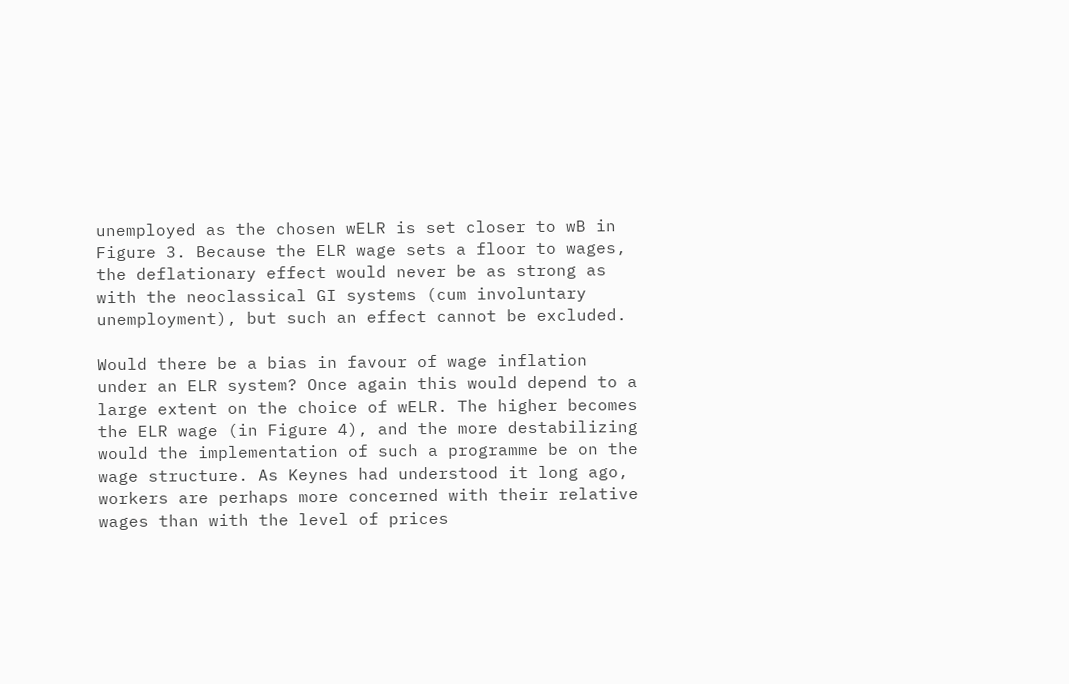unemployed as the chosen wELR is set closer to wB in Figure 3. Because the ELR wage sets a floor to wages, the deflationary effect would never be as strong as with the neoclassical GI systems (cum involuntary unemployment), but such an effect cannot be excluded.

Would there be a bias in favour of wage inflation under an ELR system? Once again this would depend to a large extent on the choice of wELR. The higher becomes the ELR wage (in Figure 4), and the more destabilizing would the implementation of such a programme be on the wage structure. As Keynes had understood it long ago, workers are perhaps more concerned with their relative wages than with the level of prices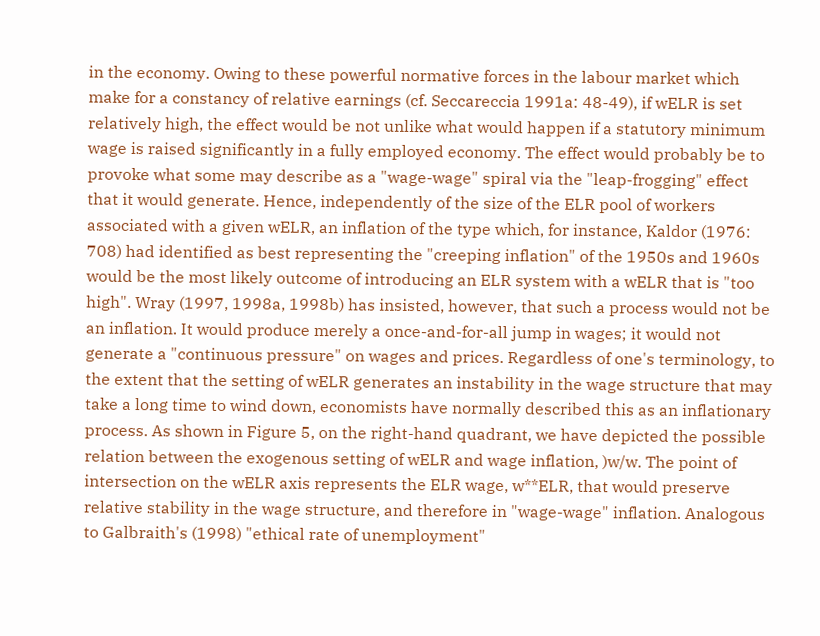in the economy. Owing to these powerful normative forces in the labour market which make for a constancy of relative earnings (cf. Seccareccia 1991a: 48-49), if wELR is set relatively high, the effect would be not unlike what would happen if a statutory minimum wage is raised significantly in a fully employed economy. The effect would probably be to provoke what some may describe as a "wage-wage" spiral via the "leap-frogging" effect that it would generate. Hence, independently of the size of the ELR pool of workers associated with a given wELR, an inflation of the type which, for instance, Kaldor (1976: 708) had identified as best representing the "creeping inflation" of the 1950s and 1960s would be the most likely outcome of introducing an ELR system with a wELR that is "too high". Wray (1997, 1998a, 1998b) has insisted, however, that such a process would not be an inflation. It would produce merely a once-and-for-all jump in wages; it would not generate a "continuous pressure" on wages and prices. Regardless of one's terminology, to the extent that the setting of wELR generates an instability in the wage structure that may take a long time to wind down, economists have normally described this as an inflationary process. As shown in Figure 5, on the right-hand quadrant, we have depicted the possible relation between the exogenous setting of wELR and wage inflation, )w/w. The point of intersection on the wELR axis represents the ELR wage, w**ELR, that would preserve relative stability in the wage structure, and therefore in "wage-wage" inflation. Analogous to Galbraith's (1998) "ethical rate of unemployment"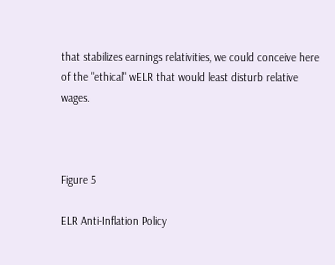that stabilizes earnings relativities, we could conceive here of the "ethical" wELR that would least disturb relative wages.



Figure 5

ELR Anti-Inflation Policy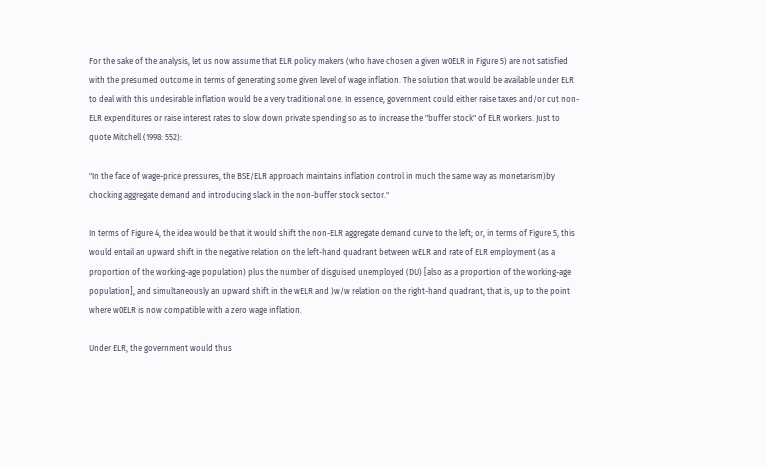For the sake of the analysis, let us now assume that ELR policy makers (who have chosen a given w0ELR in Figure 5) are not satisfied with the presumed outcome in terms of generating some given level of wage inflation. The solution that would be available under ELR to deal with this undesirable inflation would be a very traditional one. In essence, government could either raise taxes and/or cut non-ELR expenditures or raise interest rates to slow down private spending so as to increase the "buffer stock" of ELR workers. Just to quote Mitchell (1998: 552):

"In the face of wage-price pressures, the BSE/ELR approach maintains inflation control in much the same way as monetarism)by chocking aggregate demand and introducing slack in the non-buffer stock sector."

In terms of Figure 4, the idea would be that it would shift the non-ELR aggregate demand curve to the left; or, in terms of Figure 5, this would entail an upward shift in the negative relation on the left-hand quadrant between wELR and rate of ELR employment (as a proportion of the working-age population) plus the number of disguised unemployed (DU) [also as a proportion of the working-age population], and simultaneously an upward shift in the wELR and )w/w relation on the right-hand quadrant, that is, up to the point where w0ELR is now compatible with a zero wage inflation.

Under ELR, the government would thus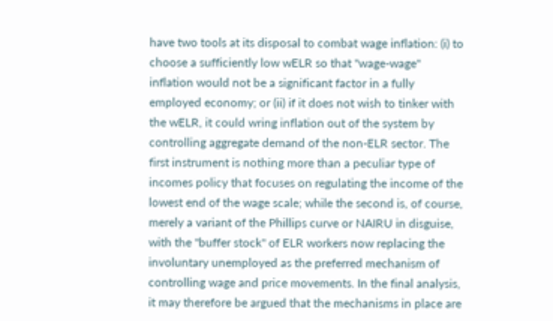have two tools at its disposal to combat wage inflation: (i) to choose a sufficiently low wELR so that "wage-wage" inflation would not be a significant factor in a fully employed economy; or (ii) if it does not wish to tinker with the wELR, it could wring inflation out of the system by controlling aggregate demand of the non-ELR sector. The first instrument is nothing more than a peculiar type of incomes policy that focuses on regulating the income of the lowest end of the wage scale; while the second is, of course, merely a variant of the Phillips curve or NAIRU in disguise, with the "buffer stock" of ELR workers now replacing the involuntary unemployed as the preferred mechanism of controlling wage and price movements. In the final analysis, it may therefore be argued that the mechanisms in place are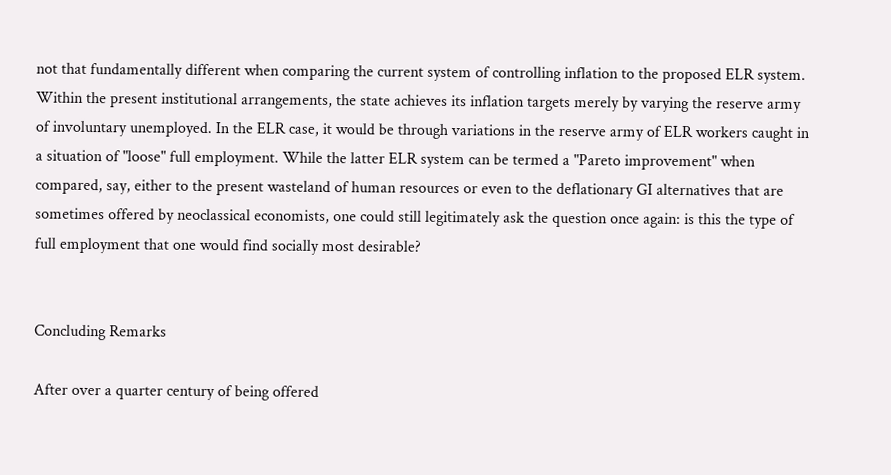not that fundamentally different when comparing the current system of controlling inflation to the proposed ELR system. Within the present institutional arrangements, the state achieves its inflation targets merely by varying the reserve army of involuntary unemployed. In the ELR case, it would be through variations in the reserve army of ELR workers caught in a situation of "loose" full employment. While the latter ELR system can be termed a "Pareto improvement" when compared, say, either to the present wasteland of human resources or even to the deflationary GI alternatives that are sometimes offered by neoclassical economists, one could still legitimately ask the question once again: is this the type of full employment that one would find socially most desirable?


Concluding Remarks

After over a quarter century of being offered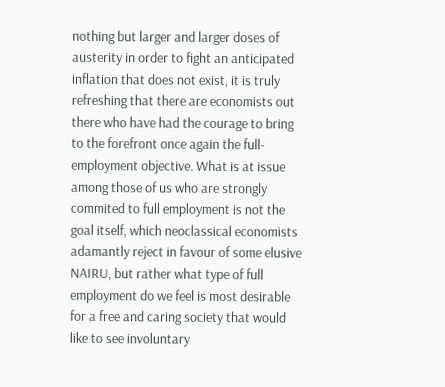nothing but larger and larger doses of austerity in order to fight an anticipated inflation that does not exist, it is truly refreshing that there are economists out there who have had the courage to bring to the forefront once again the full-employment objective. What is at issue among those of us who are strongly commited to full employment is not the goal itself, which neoclassical economists adamantly reject in favour of some elusive NAIRU, but rather what type of full employment do we feel is most desirable for a free and caring society that would like to see involuntary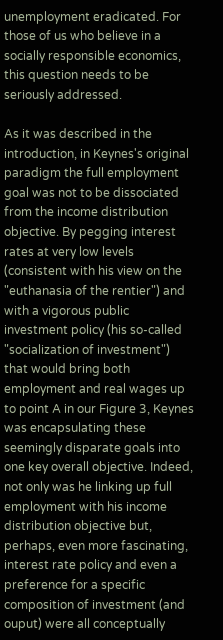unemployment eradicated. For those of us who believe in a socially responsible economics, this question needs to be seriously addressed.

As it was described in the introduction, in Keynes's original paradigm the full employment goal was not to be dissociated from the income distribution objective. By pegging interest rates at very low levels (consistent with his view on the "euthanasia of the rentier") and with a vigorous public investment policy (his so-called "socialization of investment") that would bring both employment and real wages up to point A in our Figure 3, Keynes was encapsulating these seemingly disparate goals into one key overall objective. Indeed, not only was he linking up full employment with his income distribution objective but, perhaps, even more fascinating, interest rate policy and even a preference for a specific composition of investment (and ouput) were all conceptually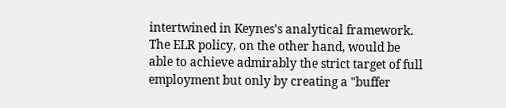intertwined in Keynes's analytical framework. The ELR policy, on the other hand, would be able to achieve admirably the strict target of full employment but only by creating a "buffer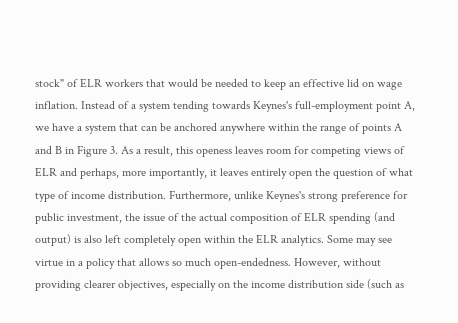stock" of ELR workers that would be needed to keep an effective lid on wage inflation. Instead of a system tending towards Keynes's full-employment point A, we have a system that can be anchored anywhere within the range of points A and B in Figure 3. As a result, this openess leaves room for competing views of ELR and perhaps, more importantly, it leaves entirely open the question of what type of income distribution. Furthermore, unlike Keynes's strong preference for public investment, the issue of the actual composition of ELR spending (and output) is also left completely open within the ELR analytics. Some may see virtue in a policy that allows so much open-endedness. However, without providing clearer objectives, especially on the income distribution side (such as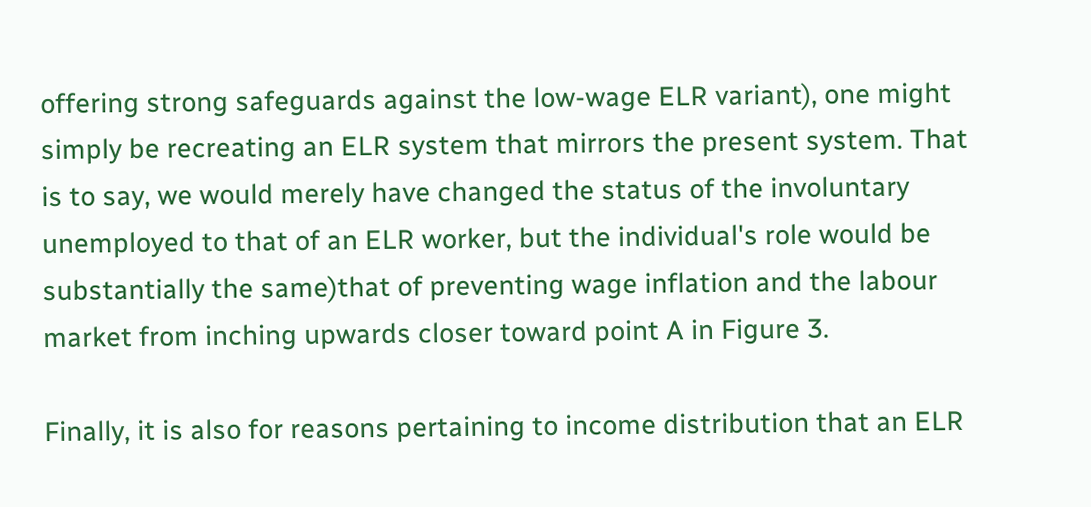offering strong safeguards against the low-wage ELR variant), one might simply be recreating an ELR system that mirrors the present system. That is to say, we would merely have changed the status of the involuntary unemployed to that of an ELR worker, but the individual's role would be substantially the same)that of preventing wage inflation and the labour market from inching upwards closer toward point A in Figure 3.

Finally, it is also for reasons pertaining to income distribution that an ELR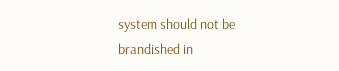system should not be brandished in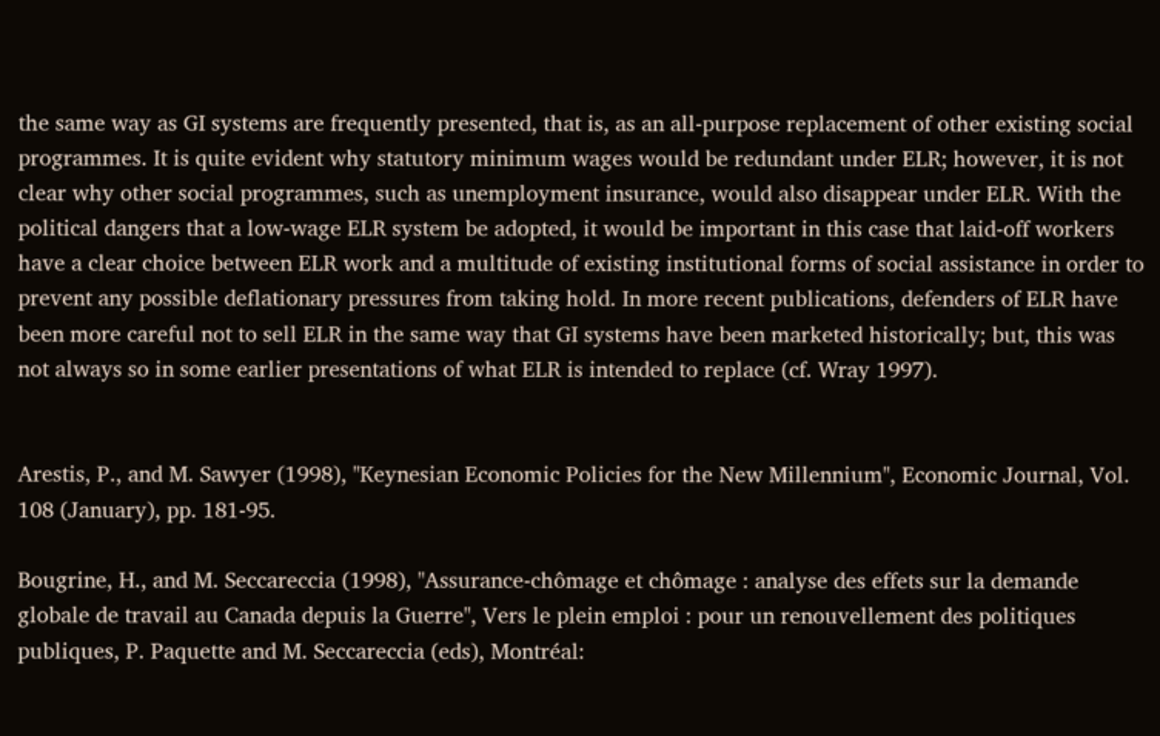the same way as GI systems are frequently presented, that is, as an all-purpose replacement of other existing social programmes. It is quite evident why statutory minimum wages would be redundant under ELR; however, it is not clear why other social programmes, such as unemployment insurance, would also disappear under ELR. With the political dangers that a low-wage ELR system be adopted, it would be important in this case that laid-off workers have a clear choice between ELR work and a multitude of existing institutional forms of social assistance in order to prevent any possible deflationary pressures from taking hold. In more recent publications, defenders of ELR have been more careful not to sell ELR in the same way that GI systems have been marketed historically; but, this was not always so in some earlier presentations of what ELR is intended to replace (cf. Wray 1997).


Arestis, P., and M. Sawyer (1998), "Keynesian Economic Policies for the New Millennium", Economic Journal, Vol. 108 (January), pp. 181-95.

Bougrine, H., and M. Seccareccia (1998), "Assurance-chômage et chômage : analyse des effets sur la demande globale de travail au Canada depuis la Guerre", Vers le plein emploi : pour un renouvellement des politiques publiques, P. Paquette and M. Seccareccia (eds), Montréal: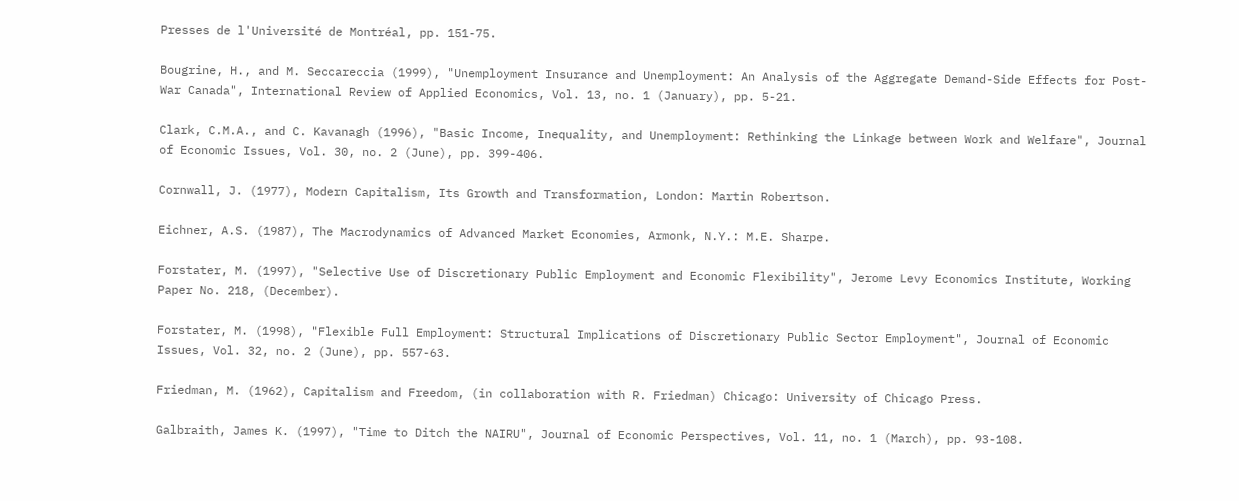Presses de l'Université de Montréal, pp. 151-75.

Bougrine, H., and M. Seccareccia (1999), "Unemployment Insurance and Unemployment: An Analysis of the Aggregate Demand-Side Effects for Post-War Canada", International Review of Applied Economics, Vol. 13, no. 1 (January), pp. 5-21.

Clark, C.M.A., and C. Kavanagh (1996), "Basic Income, Inequality, and Unemployment: Rethinking the Linkage between Work and Welfare", Journal of Economic Issues, Vol. 30, no. 2 (June), pp. 399-406.

Cornwall, J. (1977), Modern Capitalism, Its Growth and Transformation, London: Martin Robertson.

Eichner, A.S. (1987), The Macrodynamics of Advanced Market Economies, Armonk, N.Y.: M.E. Sharpe.

Forstater, M. (1997), "Selective Use of Discretionary Public Employment and Economic Flexibility", Jerome Levy Economics Institute, Working Paper No. 218, (December).

Forstater, M. (1998), "Flexible Full Employment: Structural Implications of Discretionary Public Sector Employment", Journal of Economic Issues, Vol. 32, no. 2 (June), pp. 557-63.

Friedman, M. (1962), Capitalism and Freedom, (in collaboration with R. Friedman) Chicago: University of Chicago Press.

Galbraith, James K. (1997), "Time to Ditch the NAIRU", Journal of Economic Perspectives, Vol. 11, no. 1 (March), pp. 93-108.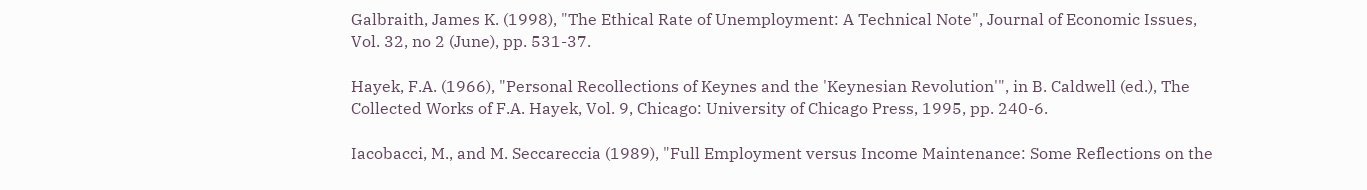Galbraith, James K. (1998), "The Ethical Rate of Unemployment: A Technical Note", Journal of Economic Issues, Vol. 32, no 2 (June), pp. 531-37.

Hayek, F.A. (1966), "Personal Recollections of Keynes and the 'Keynesian Revolution'", in B. Caldwell (ed.), The Collected Works of F.A. Hayek, Vol. 9, Chicago: University of Chicago Press, 1995, pp. 240-6.

Iacobacci, M., and M. Seccareccia (1989), "Full Employment versus Income Maintenance: Some Reflections on the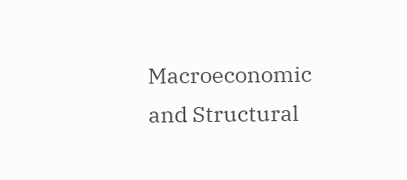Macroeconomic and Structural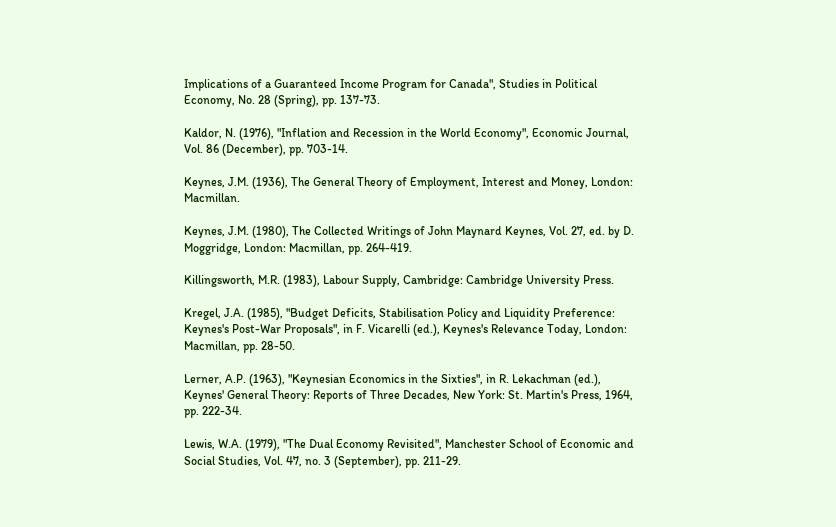Implications of a Guaranteed Income Program for Canada", Studies in Political Economy, No. 28 (Spring), pp. 137-73.

Kaldor, N. (1976), "Inflation and Recession in the World Economy", Economic Journal, Vol. 86 (December), pp. 703-14.

Keynes, J.M. (1936), The General Theory of Employment, Interest and Money, London: Macmillan.

Keynes, J.M. (1980), The Collected Writings of John Maynard Keynes, Vol. 27, ed. by D. Moggridge, London: Macmillan, pp. 264-419.

Killingsworth, M.R. (1983), Labour Supply, Cambridge: Cambridge University Press.

Kregel, J.A. (1985), "Budget Deficits, Stabilisation Policy and Liquidity Preference: Keynes's Post-War Proposals", in F. Vicarelli (ed.), Keynes's Relevance Today, London: Macmillan, pp. 28-50.

Lerner, A.P. (1963), "Keynesian Economics in the Sixties", in R. Lekachman (ed.), Keynes' General Theory: Reports of Three Decades, New York: St. Martin's Press, 1964, pp. 222-34.

Lewis, W.A. (1979), "The Dual Economy Revisited", Manchester School of Economic and Social Studies, Vol. 47, no. 3 (September), pp. 211-29.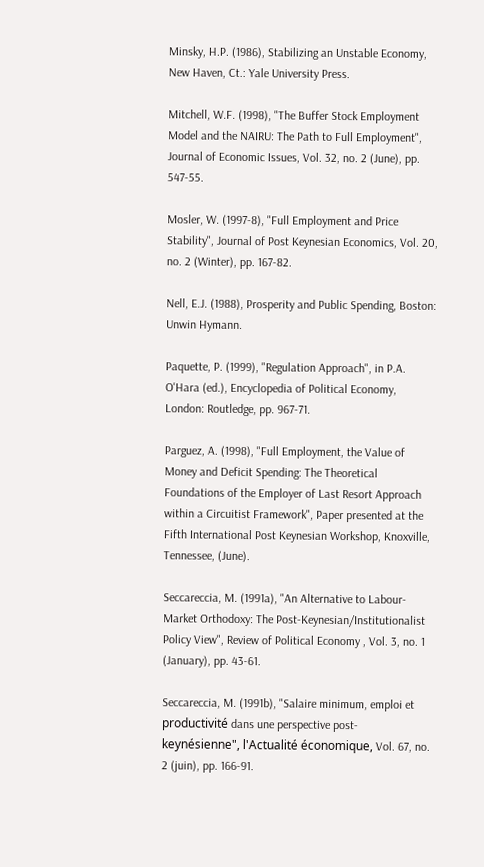Minsky, H.P. (1986), Stabilizing an Unstable Economy, New Haven, Ct.: Yale University Press.

Mitchell, W.F. (1998), "The Buffer Stock Employment Model and the NAIRU: The Path to Full Employment", Journal of Economic Issues, Vol. 32, no. 2 (June), pp. 547-55.

Mosler, W. (1997-8), "Full Employment and Price Stability", Journal of Post Keynesian Economics, Vol. 20, no. 2 (Winter), pp. 167-82.

Nell, E.J. (1988), Prosperity and Public Spending, Boston: Unwin Hymann.

Paquette, P. (1999), "Regulation Approach", in P.A. O'Hara (ed.), Encyclopedia of Political Economy, London: Routledge, pp. 967-71.

Parguez, A. (1998), "Full Employment, the Value of Money and Deficit Spending: The Theoretical Foundations of the Employer of Last Resort Approach within a Circuitist Framework", Paper presented at the Fifth International Post Keynesian Workshop, Knoxville, Tennessee, (June).

Seccareccia, M. (1991a), "An Alternative to Labour-Market Orthodoxy: The Post-Keynesian/Institutionalist Policy View", Review of Political Economy , Vol. 3, no. 1 (January), pp. 43-61.

Seccareccia, M. (1991b), "Salaire minimum, emploi et productivité dans une perspective post-keynésienne", l'Actualité économique, Vol. 67, no. 2 (juin), pp. 166-91.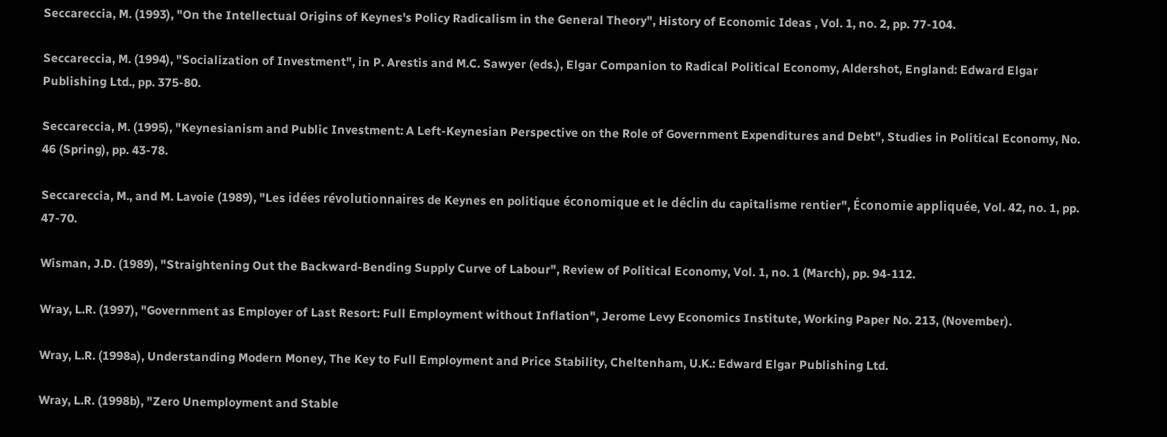Seccareccia, M. (1993), "On the Intellectual Origins of Keynes's Policy Radicalism in the General Theory", History of Economic Ideas , Vol. 1, no. 2, pp. 77-104.

Seccareccia, M. (1994), "Socialization of Investment", in P. Arestis and M.C. Sawyer (eds.), Elgar Companion to Radical Political Economy, Aldershot, England: Edward Elgar Publishing Ltd., pp. 375-80.

Seccareccia, M. (1995), "Keynesianism and Public Investment: A Left-Keynesian Perspective on the Role of Government Expenditures and Debt", Studies in Political Economy, No. 46 (Spring), pp. 43-78.

Seccareccia, M., and M. Lavoie (1989), "Les idées révolutionnaires de Keynes en politique économique et le déclin du capitalisme rentier", Économie appliquée, Vol. 42, no. 1, pp. 47-70.

Wisman, J.D. (1989), "Straightening Out the Backward-Bending Supply Curve of Labour", Review of Political Economy, Vol. 1, no. 1 (March), pp. 94-112.

Wray, L.R. (1997), "Government as Employer of Last Resort: Full Employment without Inflation", Jerome Levy Economics Institute, Working Paper No. 213, (November).

Wray, L.R. (1998a), Understanding Modern Money, The Key to Full Employment and Price Stability, Cheltenham, U.K.: Edward Elgar Publishing Ltd.

Wray, L.R. (1998b), "Zero Unemployment and Stable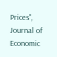Prices", Journal of Economic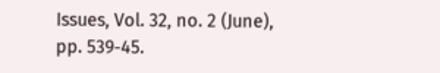Issues, Vol. 32, no. 2 (June), pp. 539-45.